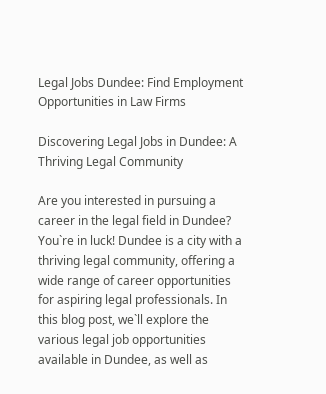Legal Jobs Dundee: Find Employment Opportunities in Law Firms

Discovering Legal Jobs in Dundee: A Thriving Legal Community

Are you interested in pursuing a career in the legal field in Dundee? You`re in luck! Dundee is a city with a thriving legal community, offering a wide range of career opportunities for aspiring legal professionals. In this blog post, we`ll explore the various legal job opportunities available in Dundee, as well as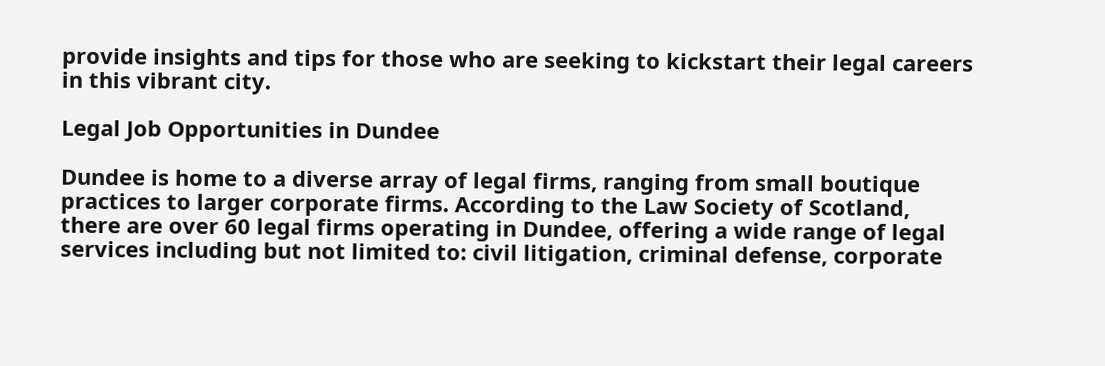provide insights and tips for those who are seeking to kickstart their legal careers in this vibrant city.

Legal Job Opportunities in Dundee

Dundee is home to a diverse array of legal firms, ranging from small boutique practices to larger corporate firms. According to the Law Society of Scotland, there are over 60 legal firms operating in Dundee, offering a wide range of legal services including but not limited to: civil litigation, criminal defense, corporate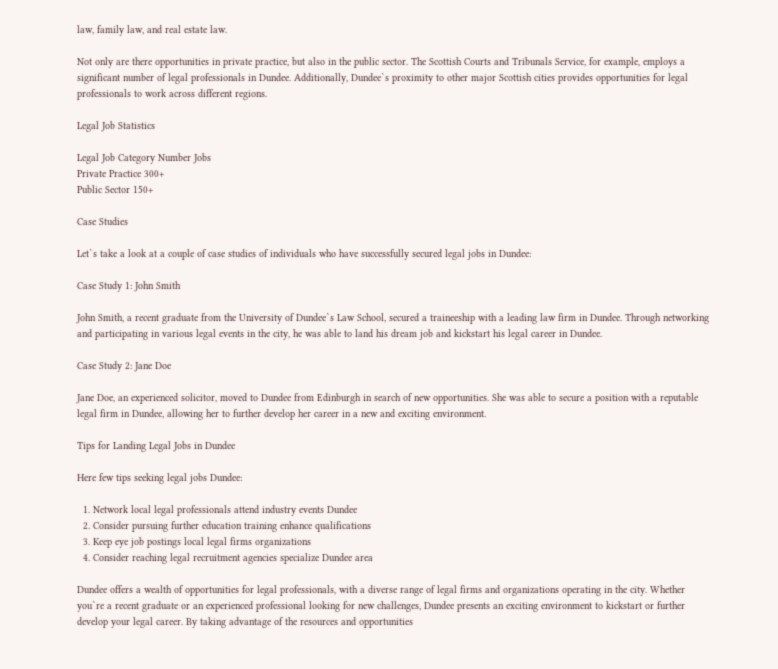law, family law, and real estate law.

Not only are there opportunities in private practice, but also in the public sector. The Scottish Courts and Tribunals Service, for example, employs a significant number of legal professionals in Dundee. Additionally, Dundee`s proximity to other major Scottish cities provides opportunities for legal professionals to work across different regions.

Legal Job Statistics

Legal Job Category Number Jobs
Private Practice 300+
Public Sector 150+

Case Studies

Let`s take a look at a couple of case studies of individuals who have successfully secured legal jobs in Dundee:

Case Study 1: John Smith

John Smith, a recent graduate from the University of Dundee`s Law School, secured a traineeship with a leading law firm in Dundee. Through networking and participating in various legal events in the city, he was able to land his dream job and kickstart his legal career in Dundee.

Case Study 2: Jane Doe

Jane Doe, an experienced solicitor, moved to Dundee from Edinburgh in search of new opportunities. She was able to secure a position with a reputable legal firm in Dundee, allowing her to further develop her career in a new and exciting environment.

Tips for Landing Legal Jobs in Dundee

Here few tips seeking legal jobs Dundee:

  1. Network local legal professionals attend industry events Dundee
  2. Consider pursuing further education training enhance qualifications
  3. Keep eye job postings local legal firms organizations
  4. Consider reaching legal recruitment agencies specialize Dundee area

Dundee offers a wealth of opportunities for legal professionals, with a diverse range of legal firms and organizations operating in the city. Whether you`re a recent graduate or an experienced professional looking for new challenges, Dundee presents an exciting environment to kickstart or further develop your legal career. By taking advantage of the resources and opportunities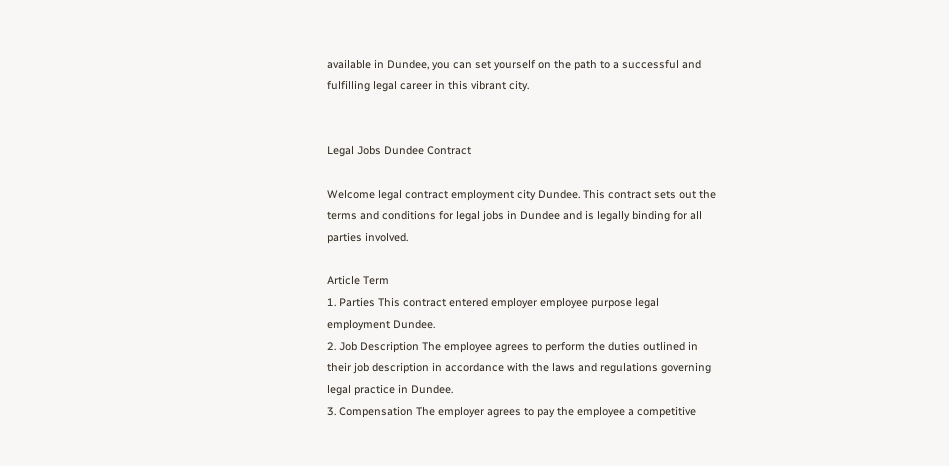available in Dundee, you can set yourself on the path to a successful and fulfilling legal career in this vibrant city.


Legal Jobs Dundee Contract

Welcome legal contract employment city Dundee. This contract sets out the terms and conditions for legal jobs in Dundee and is legally binding for all parties involved.

Article Term
1. Parties This contract entered employer employee purpose legal employment Dundee.
2. Job Description The employee agrees to perform the duties outlined in their job description in accordance with the laws and regulations governing legal practice in Dundee.
3. Compensation The employer agrees to pay the employee a competitive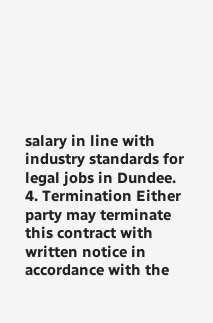salary in line with industry standards for legal jobs in Dundee.
4. Termination Either party may terminate this contract with written notice in accordance with the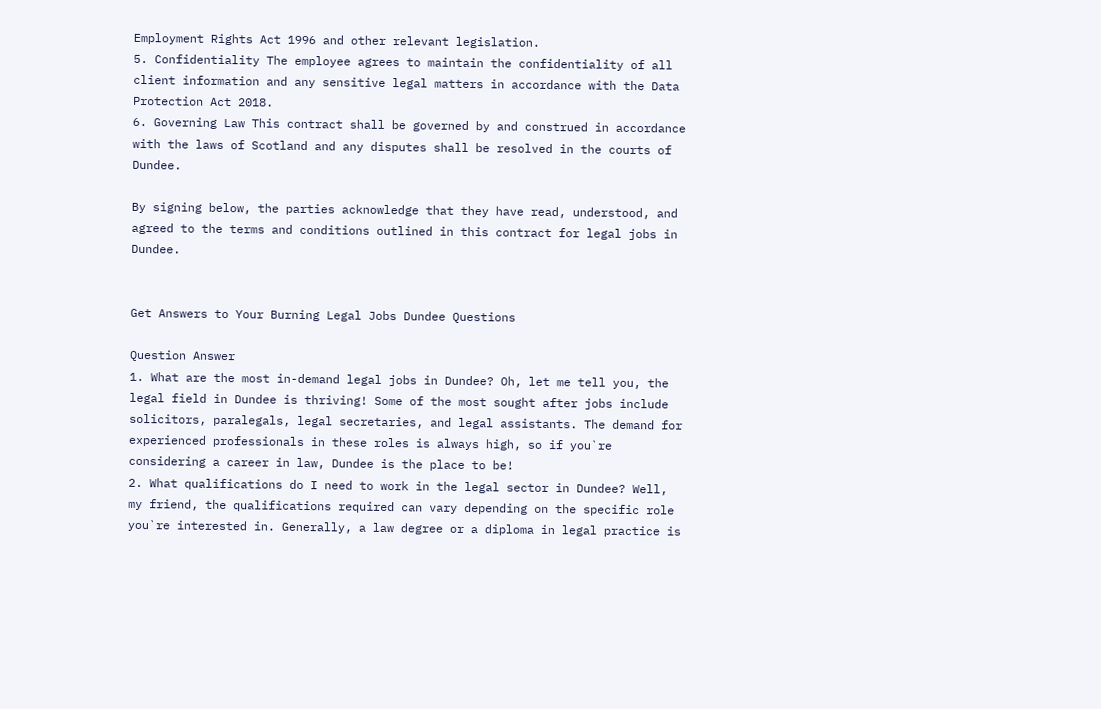Employment Rights Act 1996 and other relevant legislation.
5. Confidentiality The employee agrees to maintain the confidentiality of all client information and any sensitive legal matters in accordance with the Data Protection Act 2018.
6. Governing Law This contract shall be governed by and construed in accordance with the laws of Scotland and any disputes shall be resolved in the courts of Dundee.

By signing below, the parties acknowledge that they have read, understood, and agreed to the terms and conditions outlined in this contract for legal jobs in Dundee.


Get Answers to Your Burning Legal Jobs Dundee Questions

Question Answer
1. What are the most in-demand legal jobs in Dundee? Oh, let me tell you, the legal field in Dundee is thriving! Some of the most sought after jobs include solicitors, paralegals, legal secretaries, and legal assistants. The demand for experienced professionals in these roles is always high, so if you`re considering a career in law, Dundee is the place to be!
2. What qualifications do I need to work in the legal sector in Dundee? Well, my friend, the qualifications required can vary depending on the specific role you`re interested in. Generally, a law degree or a diploma in legal practice is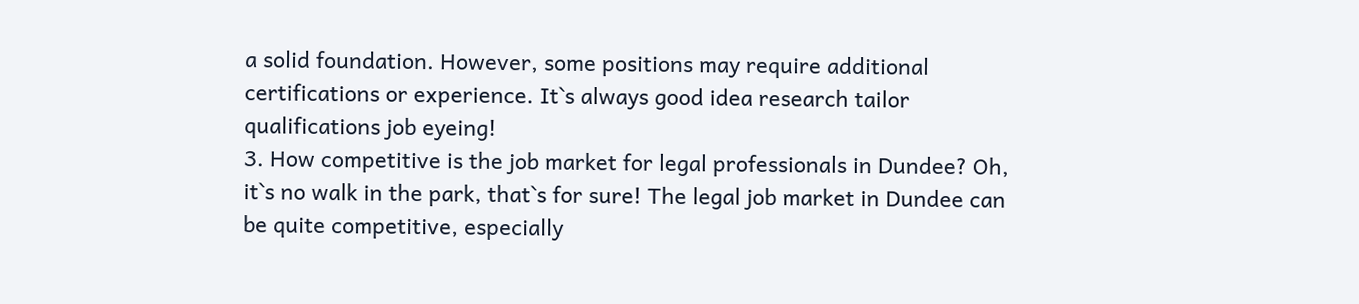a solid foundation. However, some positions may require additional certifications or experience. It`s always good idea research tailor qualifications job eyeing!
3. How competitive is the job market for legal professionals in Dundee? Oh, it`s no walk in the park, that`s for sure! The legal job market in Dundee can be quite competitive, especially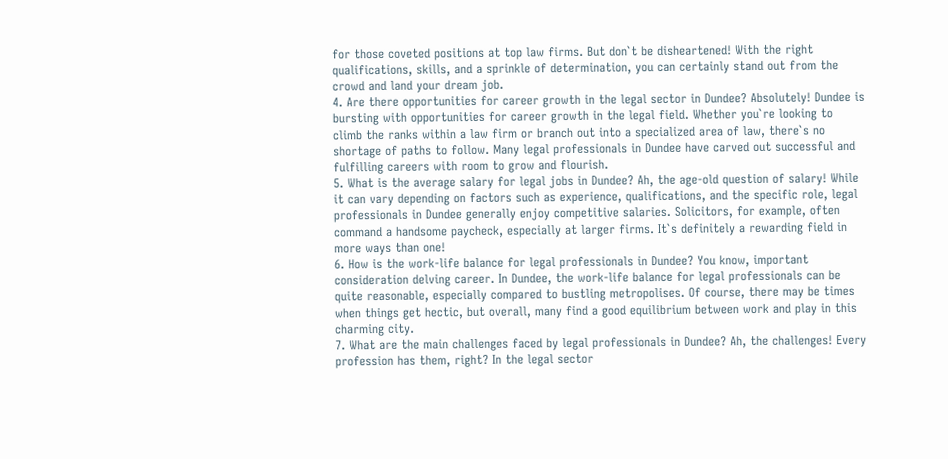for those coveted positions at top law firms. But don`t be disheartened! With the right qualifications, skills, and a sprinkle of determination, you can certainly stand out from the crowd and land your dream job.
4. Are there opportunities for career growth in the legal sector in Dundee? Absolutely! Dundee is bursting with opportunities for career growth in the legal field. Whether you`re looking to climb the ranks within a law firm or branch out into a specialized area of law, there`s no shortage of paths to follow. Many legal professionals in Dundee have carved out successful and fulfilling careers with room to grow and flourish.
5. What is the average salary for legal jobs in Dundee? Ah, the age-old question of salary! While it can vary depending on factors such as experience, qualifications, and the specific role, legal professionals in Dundee generally enjoy competitive salaries. Solicitors, for example, often command a handsome paycheck, especially at larger firms. It`s definitely a rewarding field in more ways than one!
6. How is the work-life balance for legal professionals in Dundee? You know, important consideration delving career. In Dundee, the work-life balance for legal professionals can be quite reasonable, especially compared to bustling metropolises. Of course, there may be times when things get hectic, but overall, many find a good equilibrium between work and play in this charming city.
7. What are the main challenges faced by legal professionals in Dundee? Ah, the challenges! Every profession has them, right? In the legal sector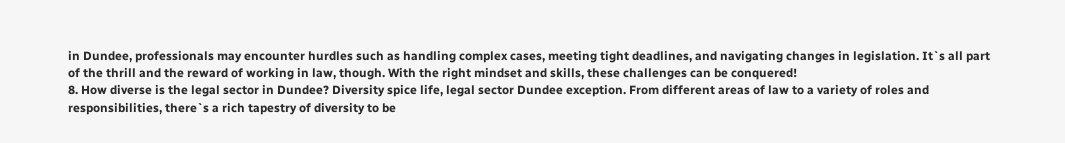in Dundee, professionals may encounter hurdles such as handling complex cases, meeting tight deadlines, and navigating changes in legislation. It`s all part of the thrill and the reward of working in law, though. With the right mindset and skills, these challenges can be conquered!
8. How diverse is the legal sector in Dundee? Diversity spice life, legal sector Dundee exception. From different areas of law to a variety of roles and responsibilities, there`s a rich tapestry of diversity to be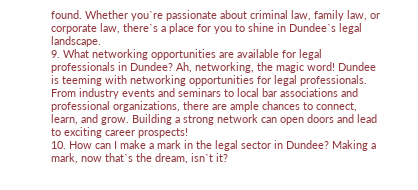found. Whether you`re passionate about criminal law, family law, or corporate law, there`s a place for you to shine in Dundee`s legal landscape.
9. What networking opportunities are available for legal professionals in Dundee? Ah, networking, the magic word! Dundee is teeming with networking opportunities for legal professionals. From industry events and seminars to local bar associations and professional organizations, there are ample chances to connect, learn, and grow. Building a strong network can open doors and lead to exciting career prospects!
10. How can I make a mark in the legal sector in Dundee? Making a mark, now that`s the dream, isn`t it?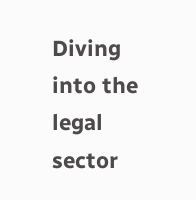Diving into the legal sector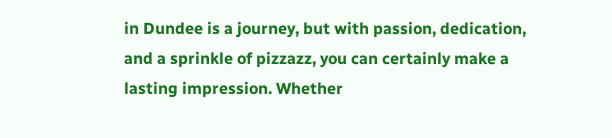in Dundee is a journey, but with passion, dedication, and a sprinkle of pizzazz, you can certainly make a lasting impression. Whether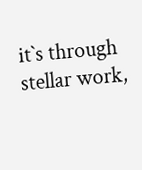it`s through stellar work,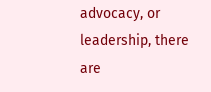advocacy, or leadership, there are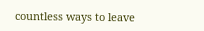countless ways to leave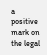a positive mark on the legal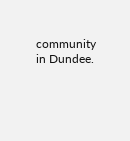community in Dundee.